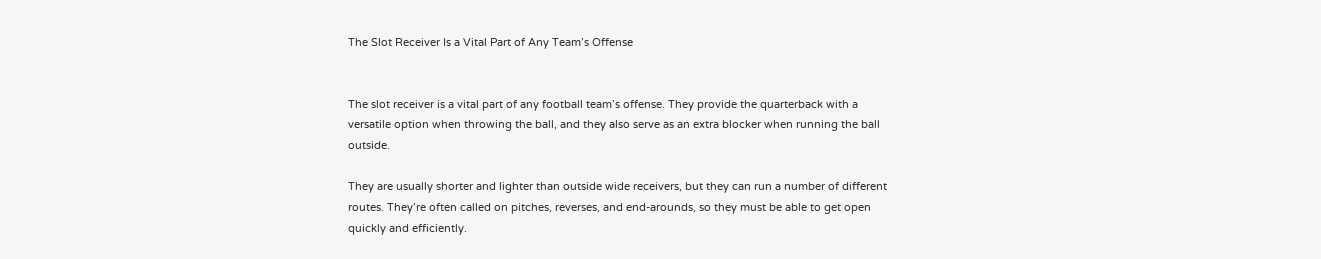The Slot Receiver Is a Vital Part of Any Team’s Offense


The slot receiver is a vital part of any football team’s offense. They provide the quarterback with a versatile option when throwing the ball, and they also serve as an extra blocker when running the ball outside.

They are usually shorter and lighter than outside wide receivers, but they can run a number of different routes. They’re often called on pitches, reverses, and end-arounds, so they must be able to get open quickly and efficiently.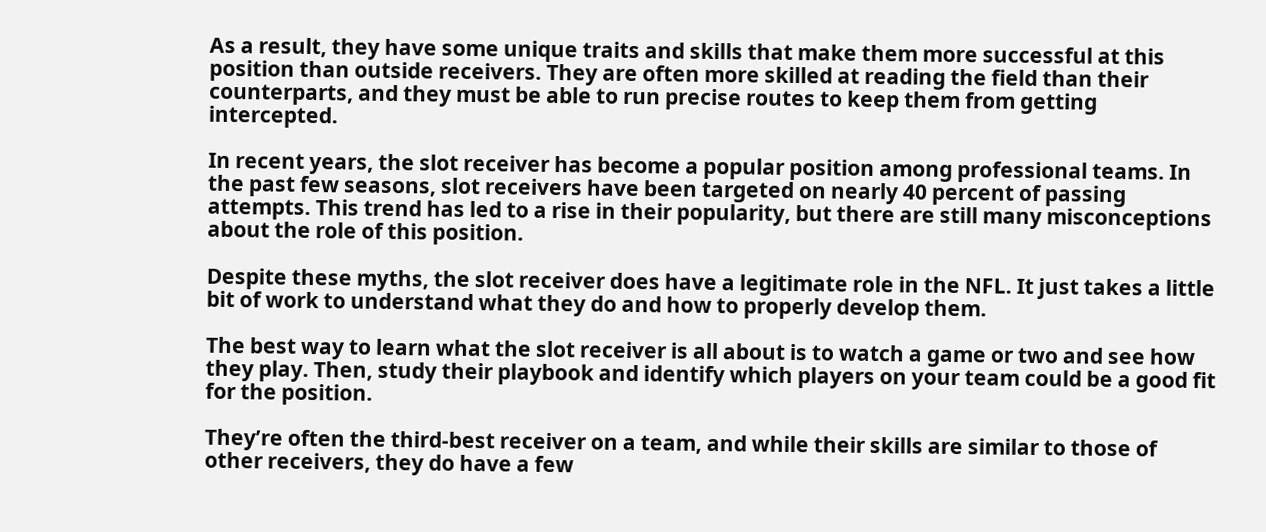As a result, they have some unique traits and skills that make them more successful at this position than outside receivers. They are often more skilled at reading the field than their counterparts, and they must be able to run precise routes to keep them from getting intercepted.

In recent years, the slot receiver has become a popular position among professional teams. In the past few seasons, slot receivers have been targeted on nearly 40 percent of passing attempts. This trend has led to a rise in their popularity, but there are still many misconceptions about the role of this position.

Despite these myths, the slot receiver does have a legitimate role in the NFL. It just takes a little bit of work to understand what they do and how to properly develop them.

The best way to learn what the slot receiver is all about is to watch a game or two and see how they play. Then, study their playbook and identify which players on your team could be a good fit for the position.

They’re often the third-best receiver on a team, and while their skills are similar to those of other receivers, they do have a few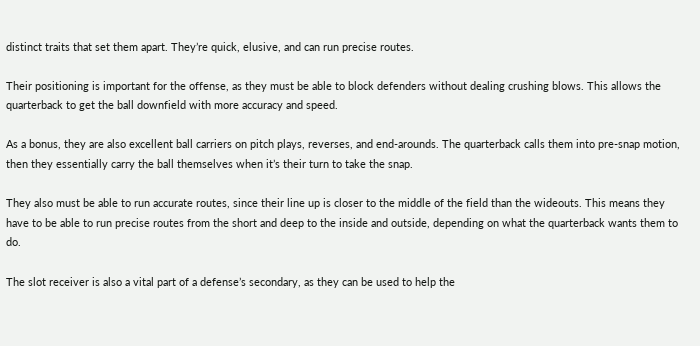distinct traits that set them apart. They’re quick, elusive, and can run precise routes.

Their positioning is important for the offense, as they must be able to block defenders without dealing crushing blows. This allows the quarterback to get the ball downfield with more accuracy and speed.

As a bonus, they are also excellent ball carriers on pitch plays, reverses, and end-arounds. The quarterback calls them into pre-snap motion, then they essentially carry the ball themselves when it’s their turn to take the snap.

They also must be able to run accurate routes, since their line up is closer to the middle of the field than the wideouts. This means they have to be able to run precise routes from the short and deep to the inside and outside, depending on what the quarterback wants them to do.

The slot receiver is also a vital part of a defense’s secondary, as they can be used to help the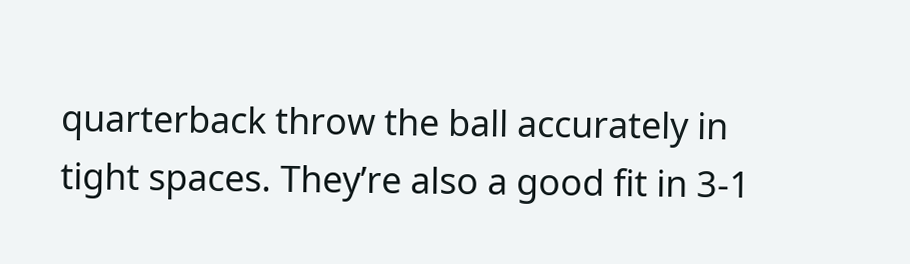quarterback throw the ball accurately in tight spaces. They’re also a good fit in 3-1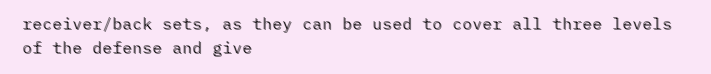receiver/back sets, as they can be used to cover all three levels of the defense and give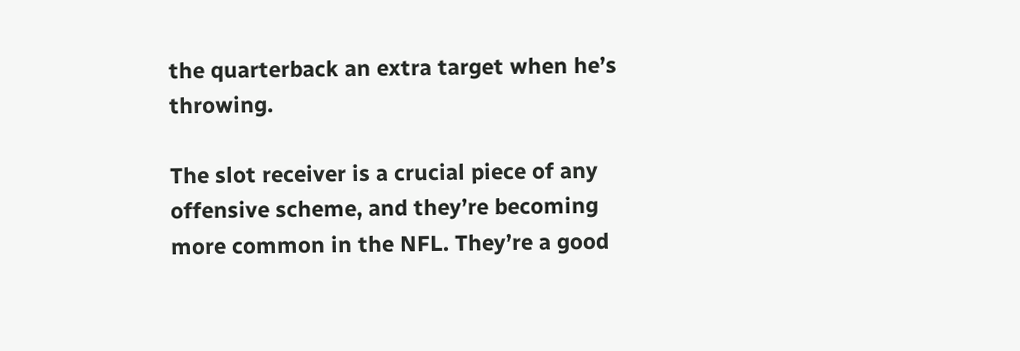the quarterback an extra target when he’s throwing.

The slot receiver is a crucial piece of any offensive scheme, and they’re becoming more common in the NFL. They’re a good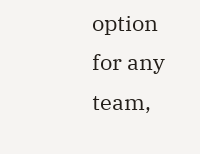option for any team,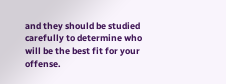and they should be studied carefully to determine who will be the best fit for your offense.